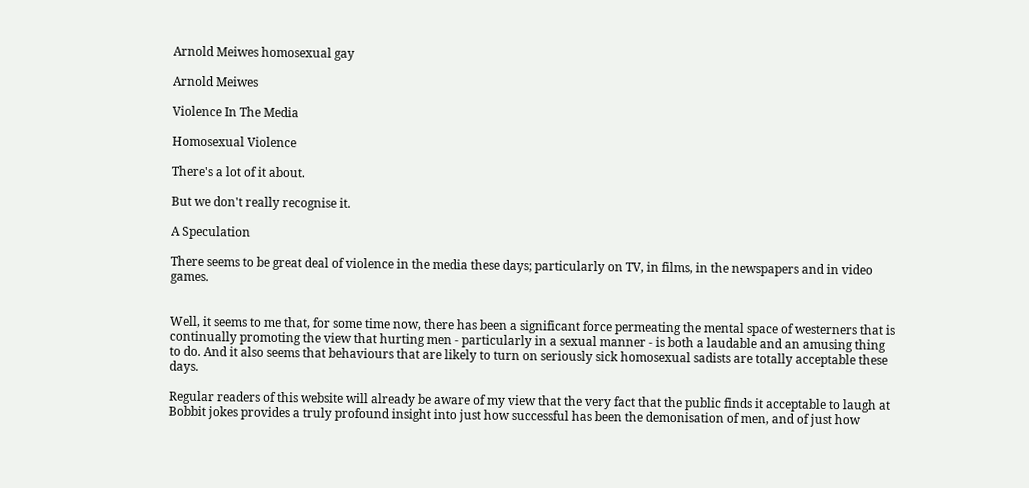Arnold Meiwes homosexual gay

Arnold Meiwes

Violence In The Media

Homosexual Violence

There's a lot of it about.

But we don't really recognise it.

A Speculation

There seems to be great deal of violence in the media these days; particularly on TV, in films, in the newspapers and in video games.


Well, it seems to me that, for some time now, there has been a significant force permeating the mental space of westerners that is continually promoting the view that hurting men - particularly in a sexual manner - is both a laudable and an amusing thing to do. And it also seems that behaviours that are likely to turn on seriously sick homosexual sadists are totally acceptable these days.

Regular readers of this website will already be aware of my view that the very fact that the public finds it acceptable to laugh at Bobbit jokes provides a truly profound insight into just how successful has been the demonisation of men, and of just how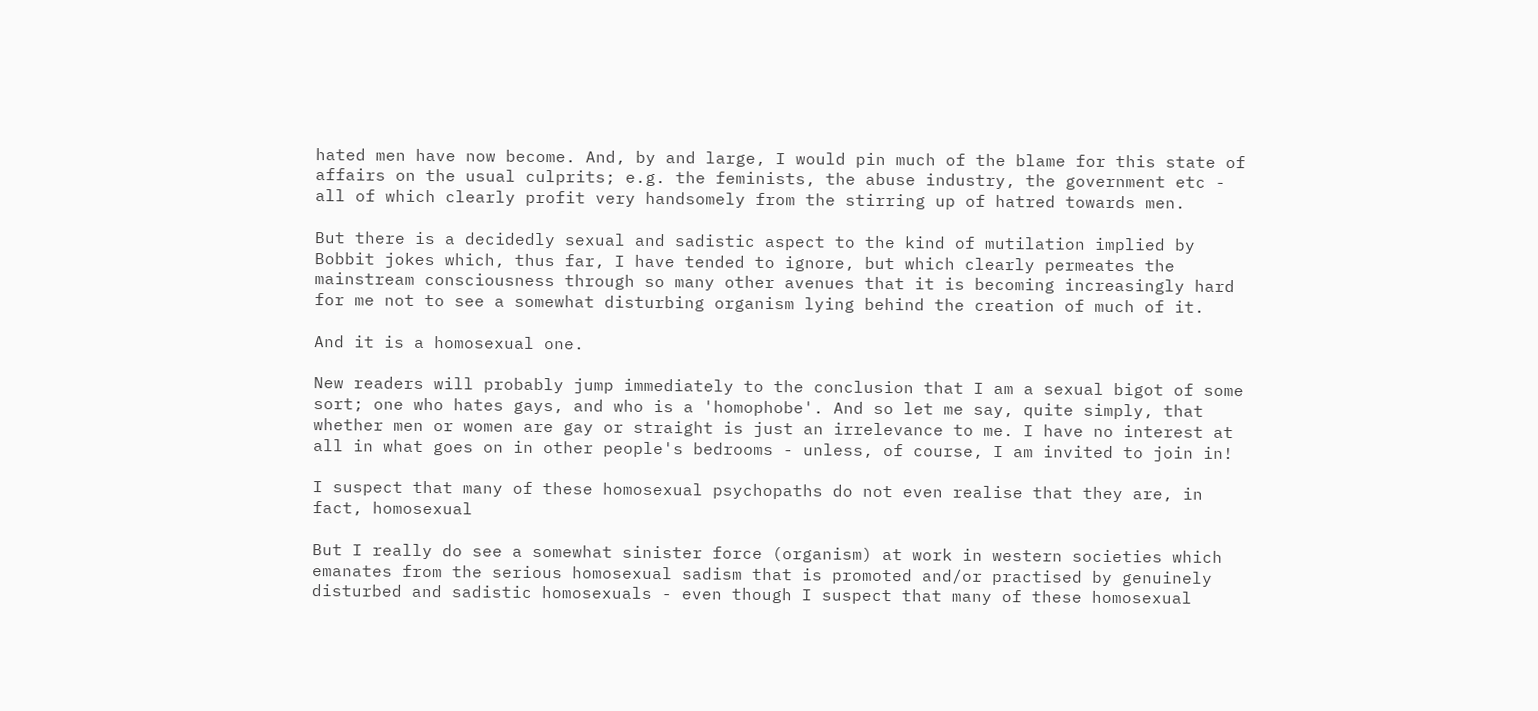hated men have now become. And, by and large, I would pin much of the blame for this state of affairs on the usual culprits; e.g. the feminists, the abuse industry, the government etc - all of which clearly profit very handsomely from the stirring up of hatred towards men.

But there is a decidedly sexual and sadistic aspect to the kind of mutilation implied by Bobbit jokes which, thus far, I have tended to ignore, but which clearly permeates the mainstream consciousness through so many other avenues that it is becoming increasingly hard for me not to see a somewhat disturbing organism lying behind the creation of much of it.

And it is a homosexual one.

New readers will probably jump immediately to the conclusion that I am a sexual bigot of some sort; one who hates gays, and who is a 'homophobe'. And so let me say, quite simply, that whether men or women are gay or straight is just an irrelevance to me. I have no interest at all in what goes on in other people's bedrooms - unless, of course, I am invited to join in!

I suspect that many of these homosexual psychopaths do not even realise that they are, in fact, homosexual

But I really do see a somewhat sinister force (organism) at work in western societies which emanates from the serious homosexual sadism that is promoted and/or practised by genuinely disturbed and sadistic homosexuals - even though I suspect that many of these homosexual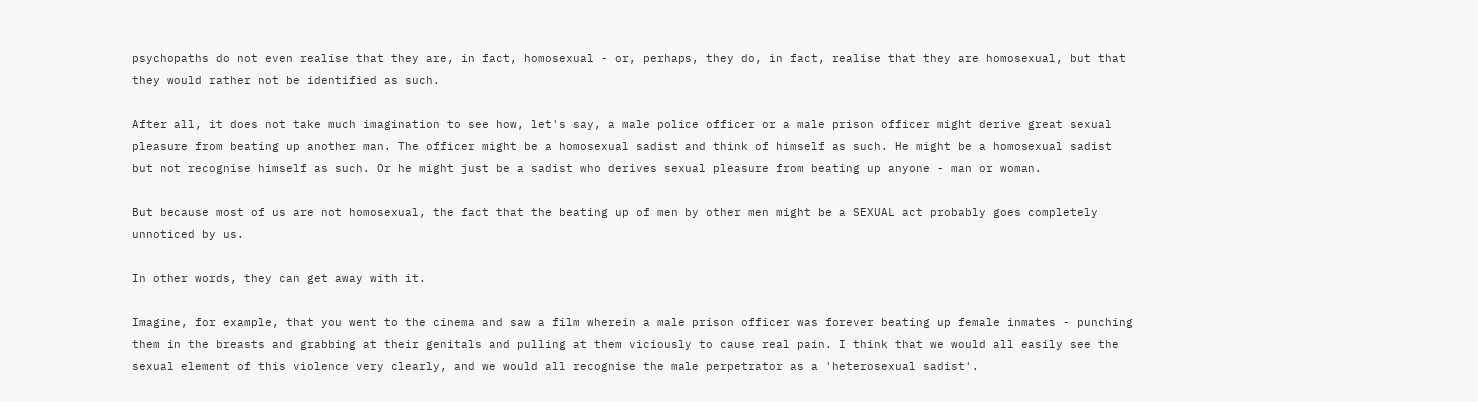psychopaths do not even realise that they are, in fact, homosexual - or, perhaps, they do, in fact, realise that they are homosexual, but that they would rather not be identified as such.

After all, it does not take much imagination to see how, let's say, a male police officer or a male prison officer might derive great sexual pleasure from beating up another man. The officer might be a homosexual sadist and think of himself as such. He might be a homosexual sadist but not recognise himself as such. Or he might just be a sadist who derives sexual pleasure from beating up anyone - man or woman.

But because most of us are not homosexual, the fact that the beating up of men by other men might be a SEXUAL act probably goes completely unnoticed by us.

In other words, they can get away with it.

Imagine, for example, that you went to the cinema and saw a film wherein a male prison officer was forever beating up female inmates - punching them in the breasts and grabbing at their genitals and pulling at them viciously to cause real pain. I think that we would all easily see the sexual element of this violence very clearly, and we would all recognise the male perpetrator as a 'heterosexual sadist'.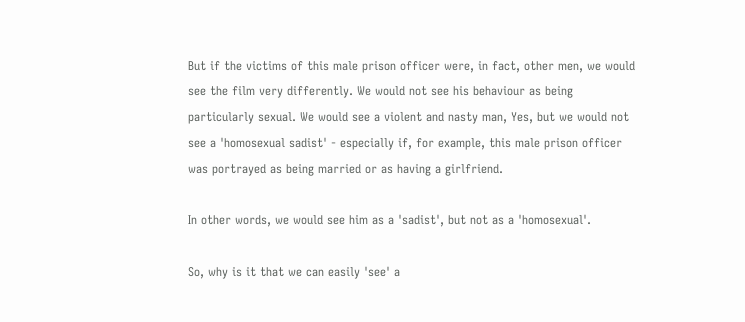But if the victims of this male prison officer were, in fact, other men, we would see the film very differently. We would not see his behaviour as being particularly sexual. We would see a violent and nasty man, Yes, but we would not see a 'homosexual sadist' - especially if, for example, this male prison officer was portrayed as being married or as having a girlfriend.

In other words, we would see him as a 'sadist', but not as a 'homosexual'.

So, why is it that we can easily 'see' a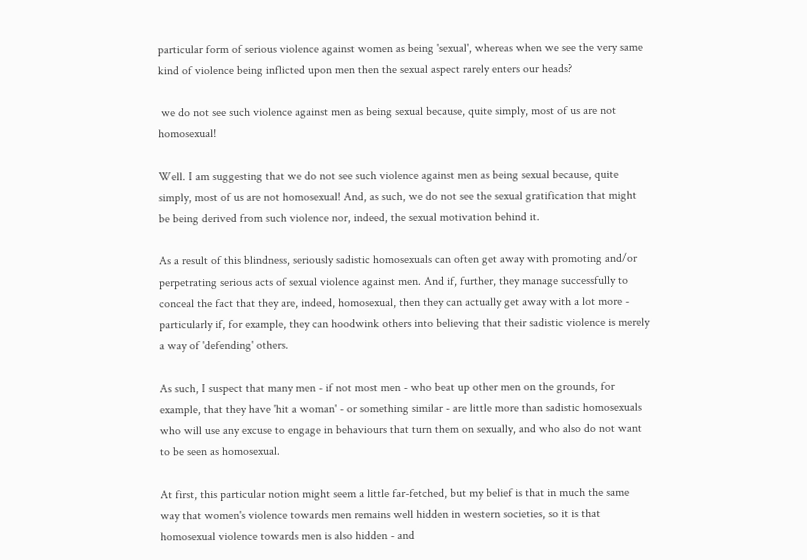particular form of serious violence against women as being 'sexual', whereas when we see the very same kind of violence being inflicted upon men then the sexual aspect rarely enters our heads?

 we do not see such violence against men as being sexual because, quite simply, most of us are not homosexual!

Well. I am suggesting that we do not see such violence against men as being sexual because, quite simply, most of us are not homosexual! And, as such, we do not see the sexual gratification that might be being derived from such violence nor, indeed, the sexual motivation behind it.

As a result of this blindness, seriously sadistic homosexuals can often get away with promoting and/or perpetrating serious acts of sexual violence against men. And if, further, they manage successfully to conceal the fact that they are, indeed, homosexual, then they can actually get away with a lot more - particularly if, for example, they can hoodwink others into believing that their sadistic violence is merely a way of 'defending' others.

As such, I suspect that many men - if not most men - who beat up other men on the grounds, for example, that they have 'hit a woman' - or something similar - are little more than sadistic homosexuals who will use any excuse to engage in behaviours that turn them on sexually, and who also do not want to be seen as homosexual.

At first, this particular notion might seem a little far-fetched, but my belief is that in much the same way that women's violence towards men remains well hidden in western societies, so it is that homosexual violence towards men is also hidden - and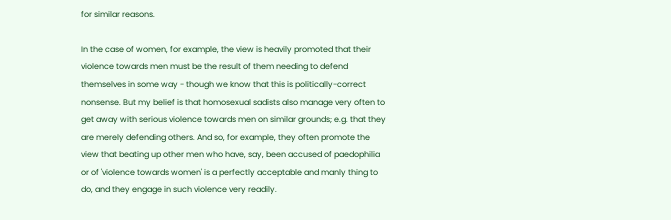for similar reasons.

In the case of women, for example, the view is heavily promoted that their violence towards men must be the result of them needing to defend themselves in some way - though we know that this is politically-correct nonsense. But my belief is that homosexual sadists also manage very often to get away with serious violence towards men on similar grounds; e.g. that they are merely defending others. And so, for example, they often promote the view that beating up other men who have, say, been accused of paedophilia or of 'violence towards women' is a perfectly acceptable and manly thing to do, and they engage in such violence very readily.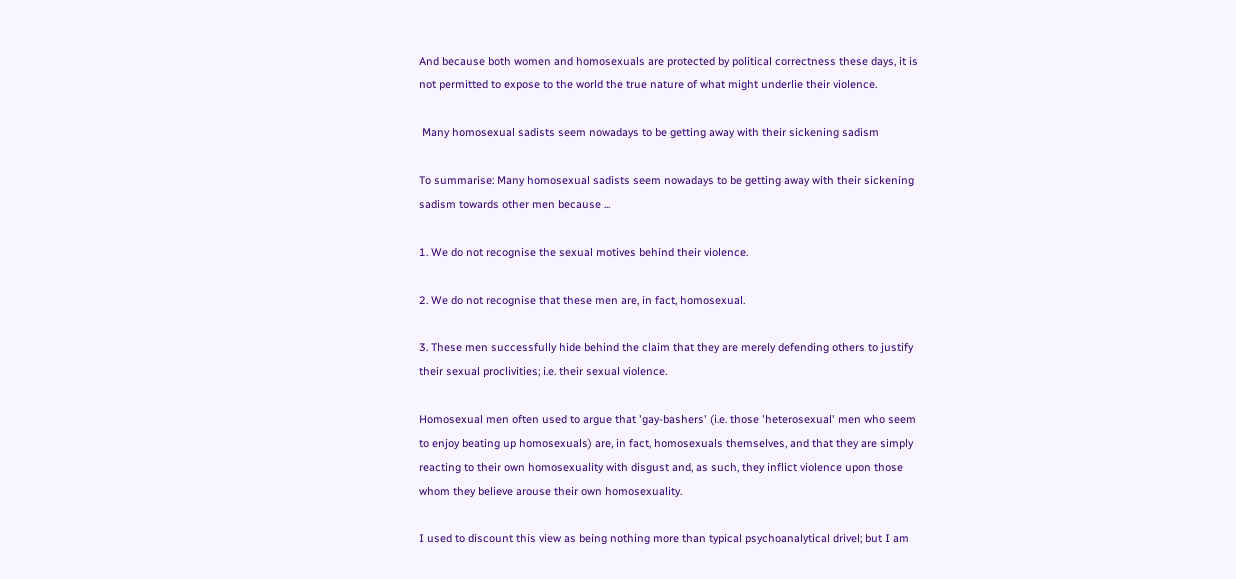And because both women and homosexuals are protected by political correctness these days, it is not permitted to expose to the world the true nature of what might underlie their violence.

 Many homosexual sadists seem nowadays to be getting away with their sickening sadism

To summarise: Many homosexual sadists seem nowadays to be getting away with their sickening sadism towards other men because ...

1. We do not recognise the sexual motives behind their violence.

2. We do not recognise that these men are, in fact, homosexual.

3. These men successfully hide behind the claim that they are merely defending others to justify their sexual proclivities; i.e. their sexual violence.

Homosexual men often used to argue that 'gay-bashers' (i.e. those 'heterosexual' men who seem to enjoy beating up homosexuals) are, in fact, homosexuals themselves, and that they are simply reacting to their own homosexuality with disgust and, as such, they inflict violence upon those whom they believe arouse their own homosexuality.

I used to discount this view as being nothing more than typical psychoanalytical drivel; but I am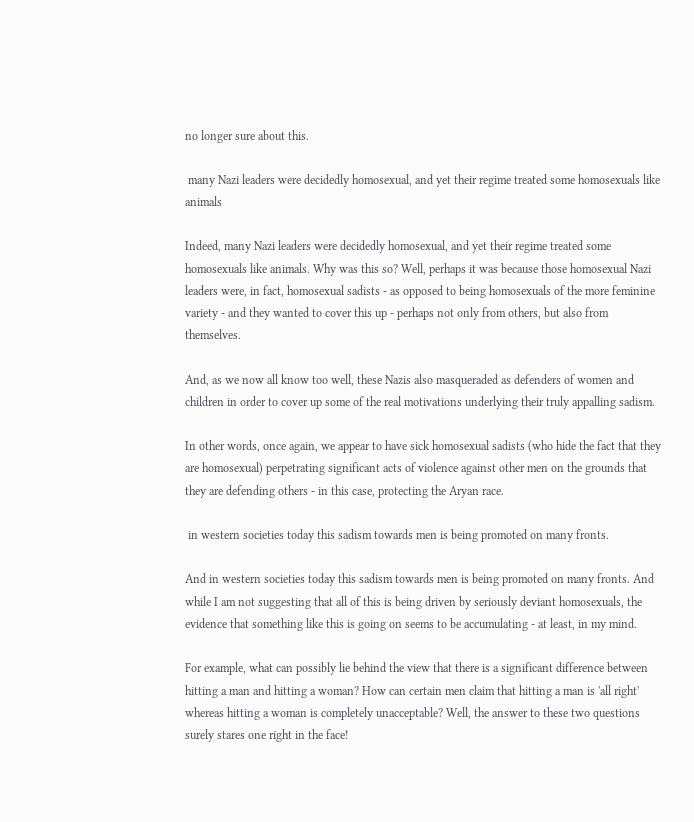no longer sure about this.

 many Nazi leaders were decidedly homosexual, and yet their regime treated some homosexuals like animals

Indeed, many Nazi leaders were decidedly homosexual, and yet their regime treated some homosexuals like animals. Why was this so? Well, perhaps it was because those homosexual Nazi leaders were, in fact, homosexual sadists - as opposed to being homosexuals of the more feminine variety - and they wanted to cover this up - perhaps not only from others, but also from themselves.

And, as we now all know too well, these Nazis also masqueraded as defenders of women and children in order to cover up some of the real motivations underlying their truly appalling sadism.

In other words, once again, we appear to have sick homosexual sadists (who hide the fact that they are homosexual) perpetrating significant acts of violence against other men on the grounds that they are defending others - in this case, protecting the Aryan race.

 in western societies today this sadism towards men is being promoted on many fronts.

And in western societies today this sadism towards men is being promoted on many fronts. And while I am not suggesting that all of this is being driven by seriously deviant homosexuals, the evidence that something like this is going on seems to be accumulating - at least, in my mind.

For example, what can possibly lie behind the view that there is a significant difference between hitting a man and hitting a woman? How can certain men claim that hitting a man is 'all right' whereas hitting a woman is completely unacceptable? Well, the answer to these two questions surely stares one right in the face!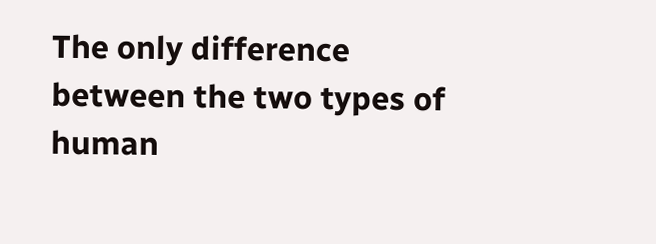The only difference between the two types of human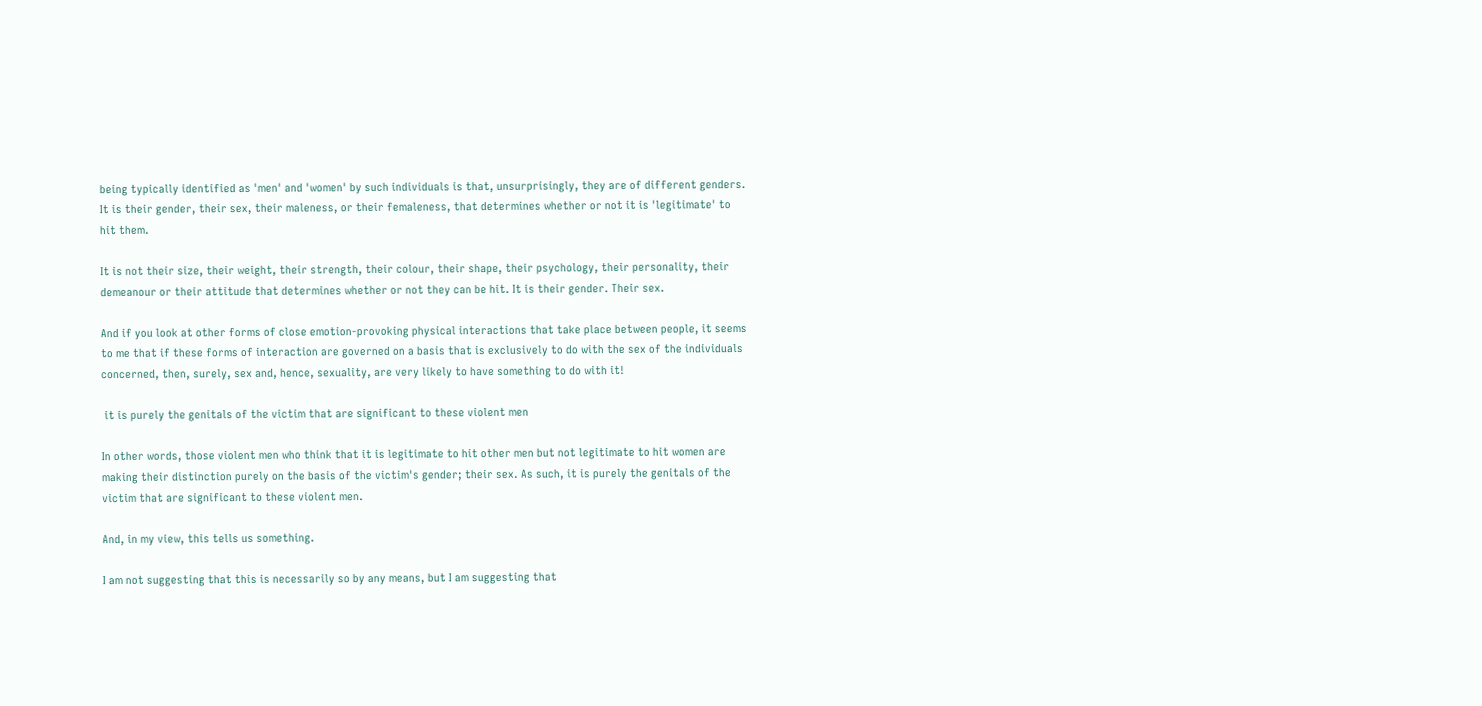being typically identified as 'men' and 'women' by such individuals is that, unsurprisingly, they are of different genders. It is their gender, their sex, their maleness, or their femaleness, that determines whether or not it is 'legitimate' to hit them.

It is not their size, their weight, their strength, their colour, their shape, their psychology, their personality, their demeanour or their attitude that determines whether or not they can be hit. It is their gender. Their sex.

And if you look at other forms of close emotion-provoking physical interactions that take place between people, it seems to me that if these forms of interaction are governed on a basis that is exclusively to do with the sex of the individuals concerned, then, surely, sex and, hence, sexuality, are very likely to have something to do with it!

 it is purely the genitals of the victim that are significant to these violent men

In other words, those violent men who think that it is legitimate to hit other men but not legitimate to hit women are making their distinction purely on the basis of the victim's gender; their sex. As such, it is purely the genitals of the victim that are significant to these violent men.

And, in my view, this tells us something.

I am not suggesting that this is necessarily so by any means, but I am suggesting that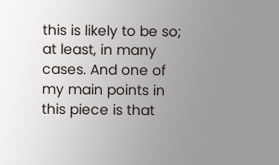this is likely to be so; at least, in many cases. And one of my main points in this piece is that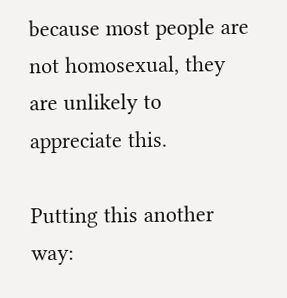because most people are not homosexual, they are unlikely to appreciate this.

Putting this another way: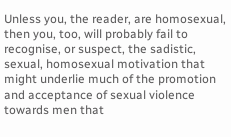Unless you, the reader, are homosexual, then you, too, will probably fail to recognise, or suspect, the sadistic, sexual, homosexual motivation that might underlie much of the promotion and acceptance of sexual violence towards men that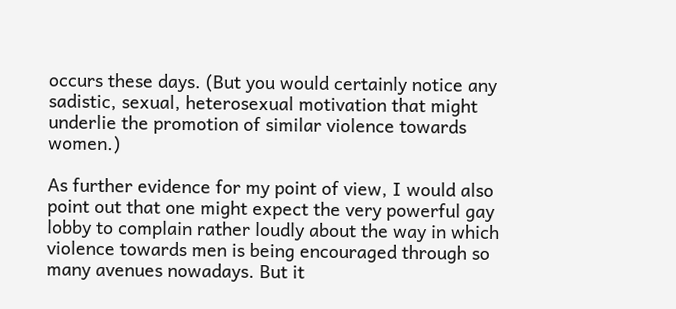occurs these days. (But you would certainly notice any sadistic, sexual, heterosexual motivation that might underlie the promotion of similar violence towards women.)

As further evidence for my point of view, I would also point out that one might expect the very powerful gay lobby to complain rather loudly about the way in which violence towards men is being encouraged through so many avenues nowadays. But it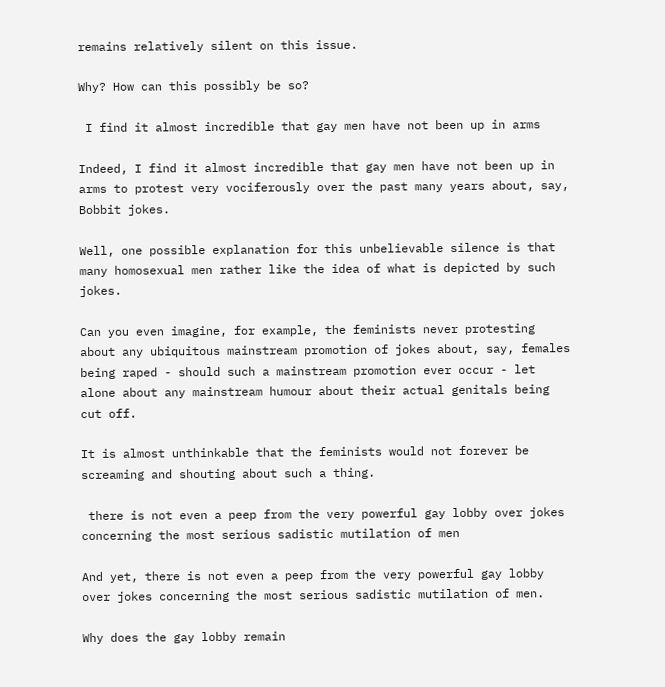remains relatively silent on this issue.

Why? How can this possibly be so?

 I find it almost incredible that gay men have not been up in arms

Indeed, I find it almost incredible that gay men have not been up in arms to protest very vociferously over the past many years about, say, Bobbit jokes.

Well, one possible explanation for this unbelievable silence is that many homosexual men rather like the idea of what is depicted by such jokes.

Can you even imagine, for example, the feminists never protesting about any ubiquitous mainstream promotion of jokes about, say, females being raped - should such a mainstream promotion ever occur - let alone about any mainstream humour about their actual genitals being cut off.

It is almost unthinkable that the feminists would not forever be screaming and shouting about such a thing.

 there is not even a peep from the very powerful gay lobby over jokes concerning the most serious sadistic mutilation of men

And yet, there is not even a peep from the very powerful gay lobby over jokes concerning the most serious sadistic mutilation of men.

Why does the gay lobby remain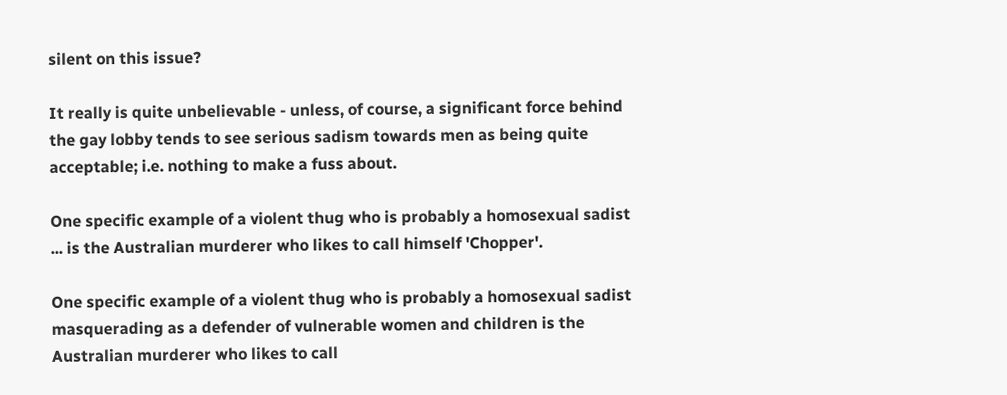silent on this issue?

It really is quite unbelievable - unless, of course, a significant force behind the gay lobby tends to see serious sadism towards men as being quite acceptable; i.e. nothing to make a fuss about.

One specific example of a violent thug who is probably a homosexual sadist ... is the Australian murderer who likes to call himself 'Chopper'.

One specific example of a violent thug who is probably a homosexual sadist masquerading as a defender of vulnerable women and children is the Australian murderer who likes to call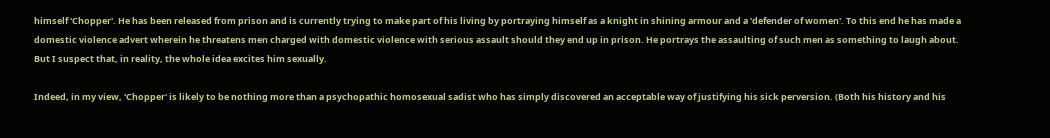himself 'Chopper'. He has been released from prison and is currently trying to make part of his living by portraying himself as a knight in shining armour and a 'defender of women'. To this end he has made a domestic violence advert wherein he threatens men charged with domestic violence with serious assault should they end up in prison. He portrays the assaulting of such men as something to laugh about. But I suspect that, in reality, the whole idea excites him sexually.

Indeed, in my view, 'Chopper' is likely to be nothing more than a psychopathic homosexual sadist who has simply discovered an acceptable way of justifying his sick perversion. (Both his history and his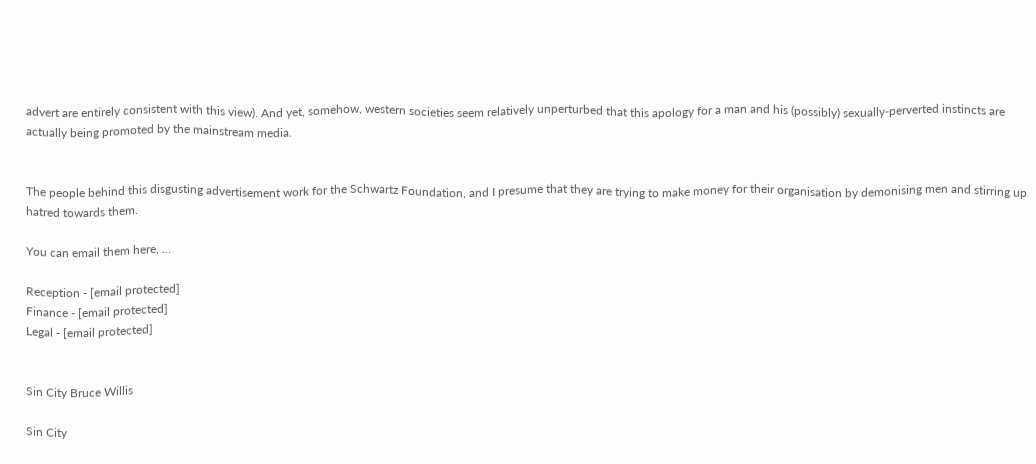advert are entirely consistent with this view). And yet, somehow, western societies seem relatively unperturbed that this apology for a man and his (possibly) sexually-perverted instincts are actually being promoted by the mainstream media.


The people behind this disgusting advertisement work for the Schwartz Foundation, and I presume that they are trying to make money for their organisation by demonising men and stirring up hatred towards them.

You can email them here, ...

Reception - [email protected]
Finance - [email protected]
Legal - [email protected]


Sin City Bruce Willis

Sin City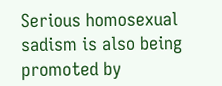Serious homosexual sadism is also being promoted by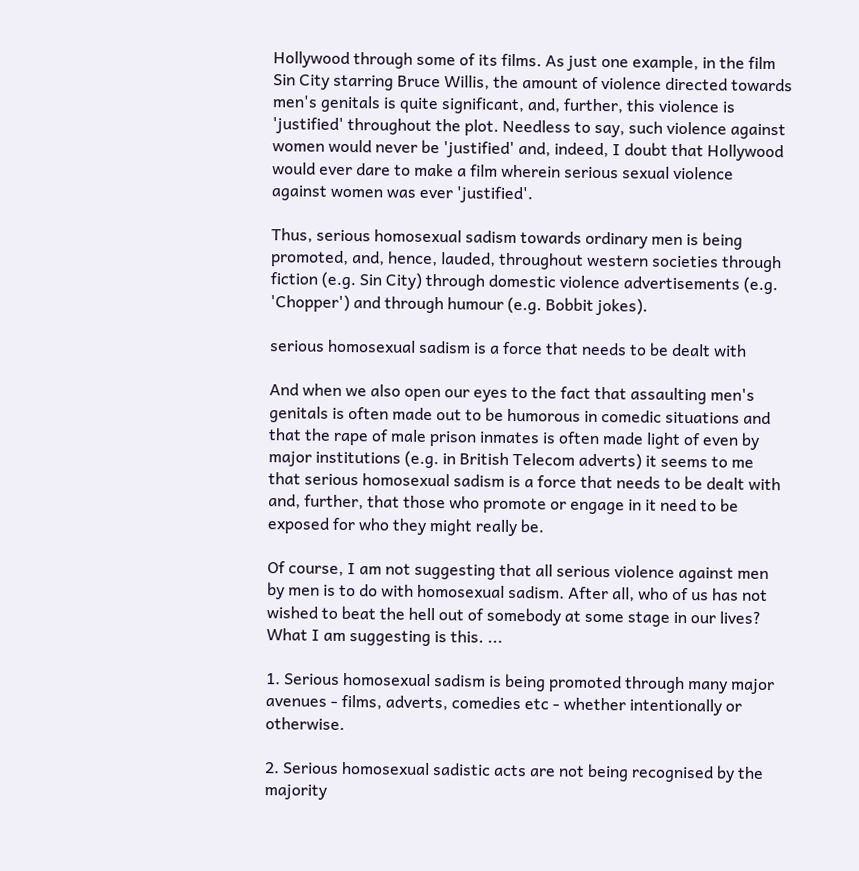Hollywood through some of its films. As just one example, in the film Sin City starring Bruce Willis, the amount of violence directed towards men's genitals is quite significant, and, further, this violence is 'justified' throughout the plot. Needless to say, such violence against women would never be 'justified' and, indeed, I doubt that Hollywood would ever dare to make a film wherein serious sexual violence against women was ever 'justified'.

Thus, serious homosexual sadism towards ordinary men is being promoted, and, hence, lauded, throughout western societies through fiction (e.g. Sin City) through domestic violence advertisements (e.g. 'Chopper') and through humour (e.g. Bobbit jokes).

serious homosexual sadism is a force that needs to be dealt with

And when we also open our eyes to the fact that assaulting men's genitals is often made out to be humorous in comedic situations and that the rape of male prison inmates is often made light of even by major institutions (e.g. in British Telecom adverts) it seems to me that serious homosexual sadism is a force that needs to be dealt with and, further, that those who promote or engage in it need to be exposed for who they might really be.

Of course, I am not suggesting that all serious violence against men by men is to do with homosexual sadism. After all, who of us has not wished to beat the hell out of somebody at some stage in our lives? What I am suggesting is this. ...

1. Serious homosexual sadism is being promoted through many major avenues - films, adverts, comedies etc - whether intentionally or otherwise.

2. Serious homosexual sadistic acts are not being recognised by the majority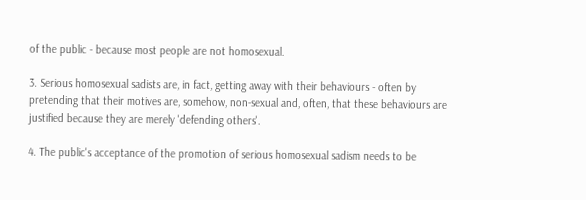of the public - because most people are not homosexual.

3. Serious homosexual sadists are, in fact, getting away with their behaviours - often by pretending that their motives are, somehow, non-sexual and, often, that these behaviours are justified because they are merely 'defending others'.

4. The public's acceptance of the promotion of serious homosexual sadism needs to be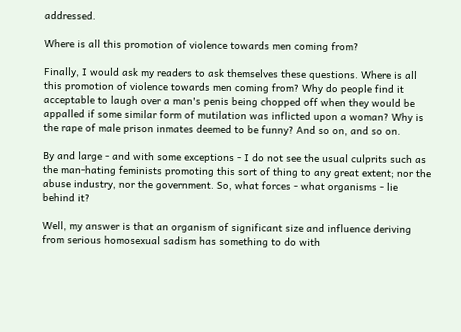addressed.

Where is all this promotion of violence towards men coming from?

Finally, I would ask my readers to ask themselves these questions. Where is all this promotion of violence towards men coming from? Why do people find it acceptable to laugh over a man's penis being chopped off when they would be appalled if some similar form of mutilation was inflicted upon a woman? Why is the rape of male prison inmates deemed to be funny? And so on, and so on.

By and large - and with some exceptions - I do not see the usual culprits such as the man-hating feminists promoting this sort of thing to any great extent; nor the abuse industry, nor the government. So, what forces - what organisms - lie behind it?

Well, my answer is that an organism of significant size and influence deriving from serious homosexual sadism has something to do with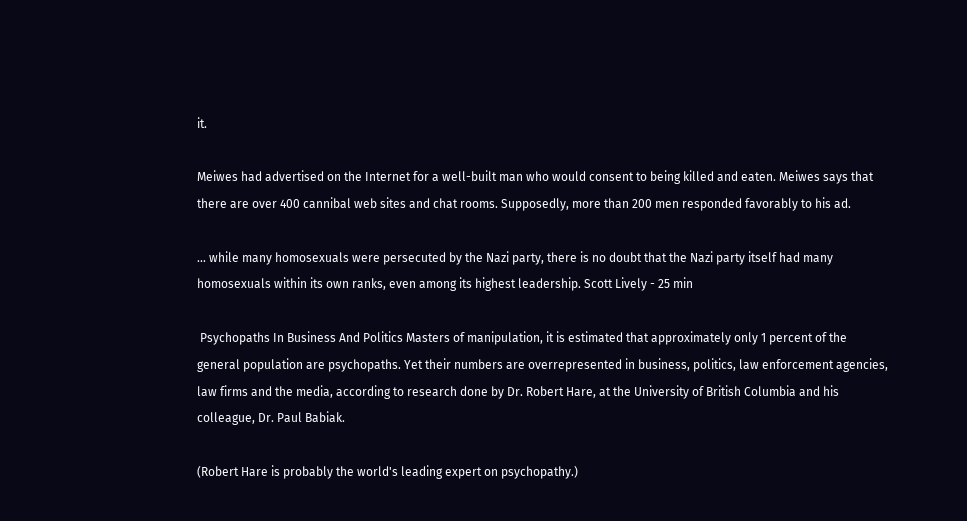it.

Meiwes had advertised on the Internet for a well-built man who would consent to being killed and eaten. Meiwes says that there are over 400 cannibal web sites and chat rooms. Supposedly, more than 200 men responded favorably to his ad.

... while many homosexuals were persecuted by the Nazi party, there is no doubt that the Nazi party itself had many homosexuals within its own ranks, even among its highest leadership. Scott Lively - 25 min

 Psychopaths In Business And Politics Masters of manipulation, it is estimated that approximately only 1 percent of the general population are psychopaths. Yet their numbers are overrepresented in business, politics, law enforcement agencies, law firms and the media, according to research done by Dr. Robert Hare, at the University of British Columbia and his colleague, Dr. Paul Babiak.

(Robert Hare is probably the world's leading expert on psychopathy.)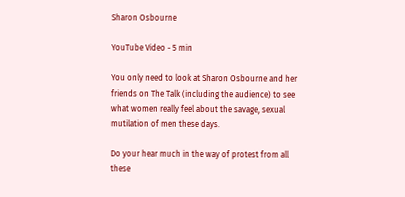Sharon Osbourne

YouTube Video - 5 min

You only need to look at Sharon Osbourne and her friends on The Talk (including the audience) to see what women really feel about the savage, sexual mutilation of men these days.

Do your hear much in the way of protest from all these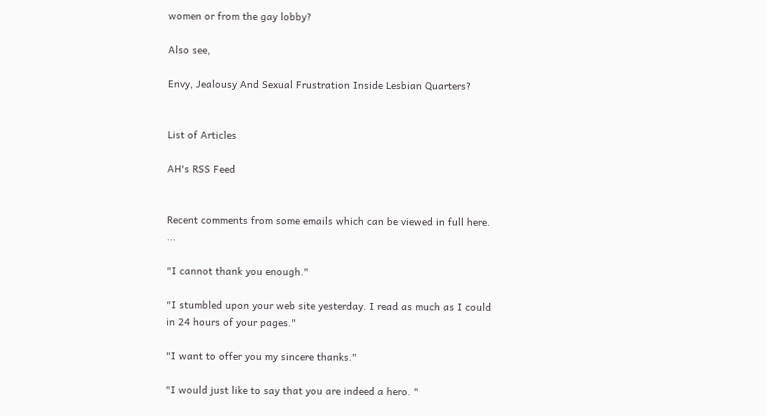women or from the gay lobby?

Also see,

Envy, Jealousy And Sexual Frustration Inside Lesbian Quarters?


List of Articles

AH's RSS Feed


Recent comments from some emails which can be viewed in full here. ...

"I cannot thank you enough."

"I stumbled upon your web site yesterday. I read as much as I could in 24 hours of your pages."

"I want to offer you my sincere thanks."

"I would just like to say that you are indeed a hero. "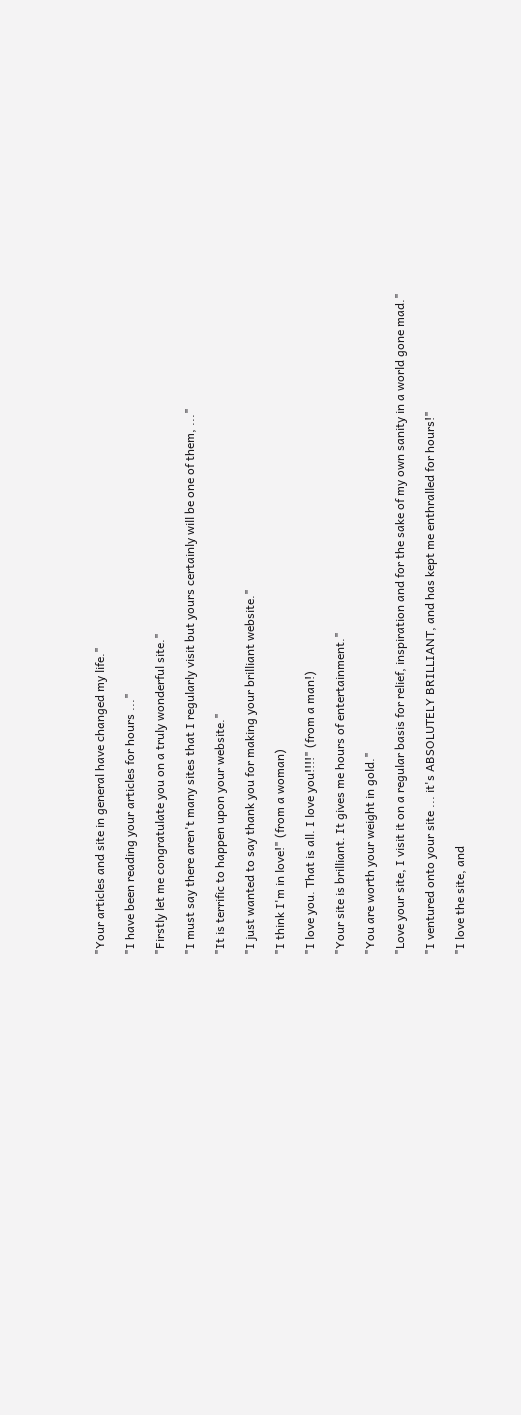"Your articles and site in general have changed my life."

"I have been reading your articles for hours ..."

"Firstly let me congratulate you on a truly wonderful site."

"I must say there aren't many sites that I regularly visit but yours certainly will be one of them, ..."

"It is terrific to happen upon your website."

"I just wanted to say thank you for making your brilliant website."

"I think I'm in love!" (from a woman)

"I love you. That is all. I love you!!!!" (from a man!)

"Your site is brilliant. It gives me hours of entertainment."

"You are worth your weight in gold."

"Love your site, I visit it on a regular basis for relief, inspiration and for the sake of my own sanity in a world gone mad."

"I ventured onto your site ... it's ABSOLUTELY BRILLIANT, and has kept me enthralled for hours!"

"I love the site, and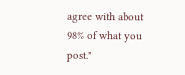agree with about 98% of what you post."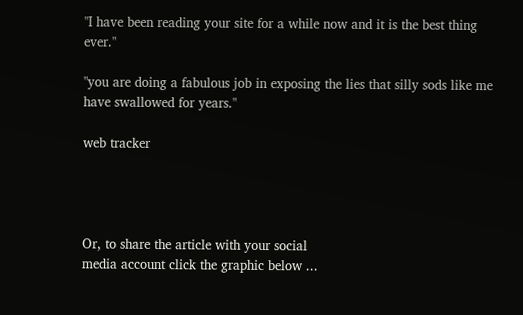"I have been reading your site for a while now and it is the best thing ever."

"you are doing a fabulous job in exposing the lies that silly sods like me have swallowed for years."

web tracker




Or, to share the article with your social
media account click the graphic below ...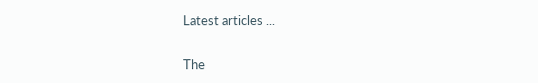Latest articles ...

The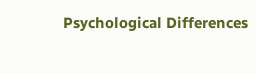Psychological Differences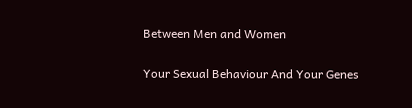Between Men and Women

Your Sexual Behaviour And Your Genes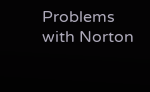Problems with Norton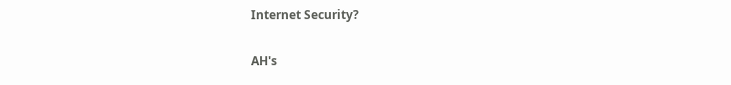Internet Security?

AH's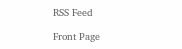RSS Feed

Front Page